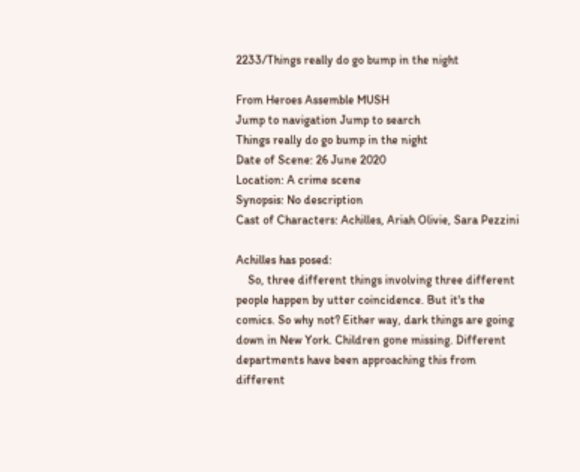2233/Things really do go bump in the night

From Heroes Assemble MUSH
Jump to navigation Jump to search
Things really do go bump in the night
Date of Scene: 26 June 2020
Location: A crime scene
Synopsis: No description
Cast of Characters: Achilles, Ariah Olivie, Sara Pezzini

Achilles has posed:
    So, three different things involving three different people happen by utter coincidence. But it's the comics. So why not? Either way, dark things are going down in New York. Children gone missing. Different departments have been approaching this from different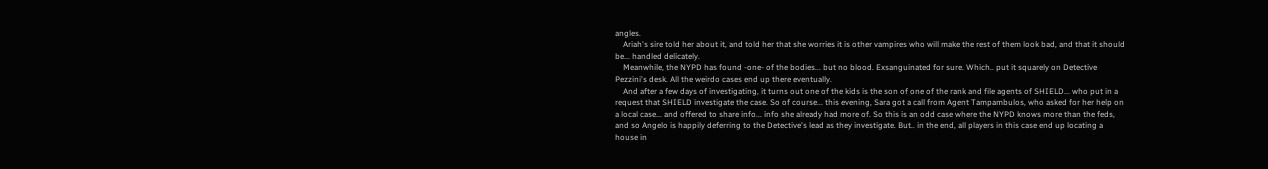angles.
    Ariah's sire told her about it, and told her that she worries it is other vampires who will make the rest of them look bad, and that it should be... handled delicately.
    Meanwhile, the NYPD has found -one- of the bodies... but no blood. Exsanguinated for sure. Which.. put it squarely on Detective Pezzini's desk. All the weirdo cases end up there eventually.
    And after a few days of investigating, it turns out one of the kids is the son of one of the rank and file agents of SHIELD... who put in a request that SHIELD investigate the case. So of course... this evening, Sara got a call from Agent Tampambulos, who asked for her help on a local case... and offered to share info... info she already had more of. So this is an odd case where the NYPD knows more than the feds, and so Angelo is happily deferring to the Detective's lead as they investigate. But.. in the end, all players in this case end up locating a house in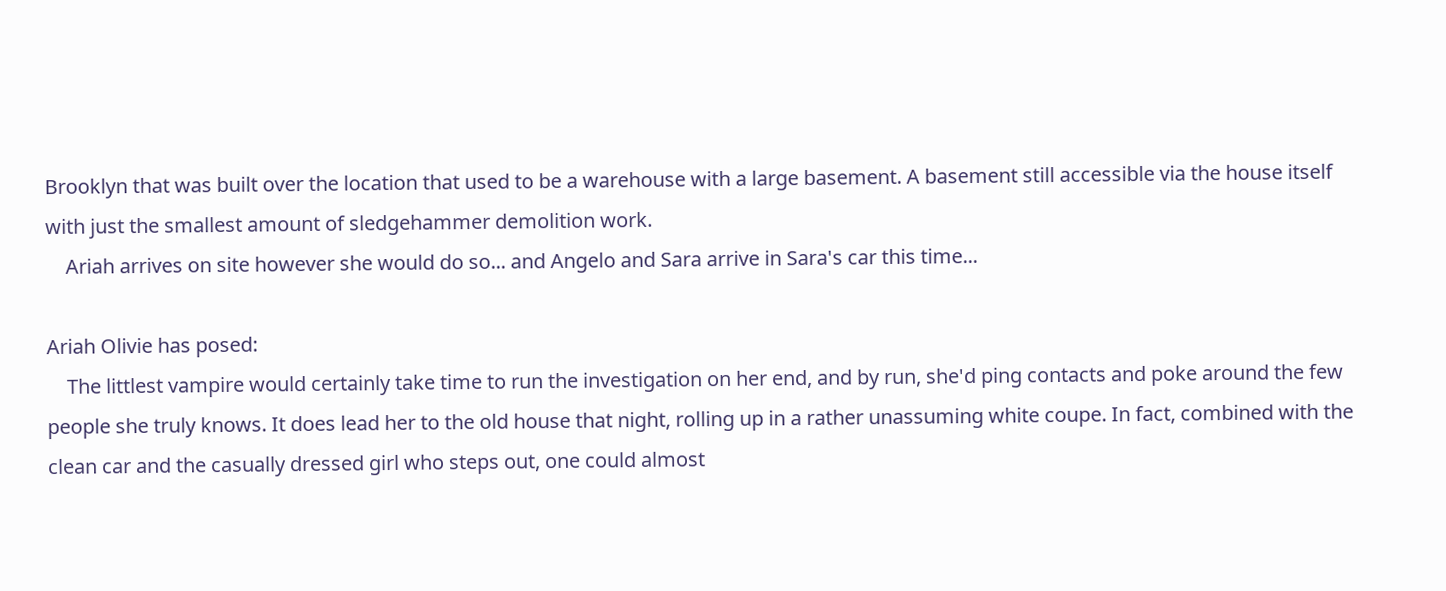Brooklyn that was built over the location that used to be a warehouse with a large basement. A basement still accessible via the house itself with just the smallest amount of sledgehammer demolition work.
    Ariah arrives on site however she would do so... and Angelo and Sara arrive in Sara's car this time...

Ariah Olivie has posed:
    The littlest vampire would certainly take time to run the investigation on her end, and by run, she'd ping contacts and poke around the few people she truly knows. It does lead her to the old house that night, rolling up in a rather unassuming white coupe. In fact, combined with the clean car and the casually dressed girl who steps out, one could almost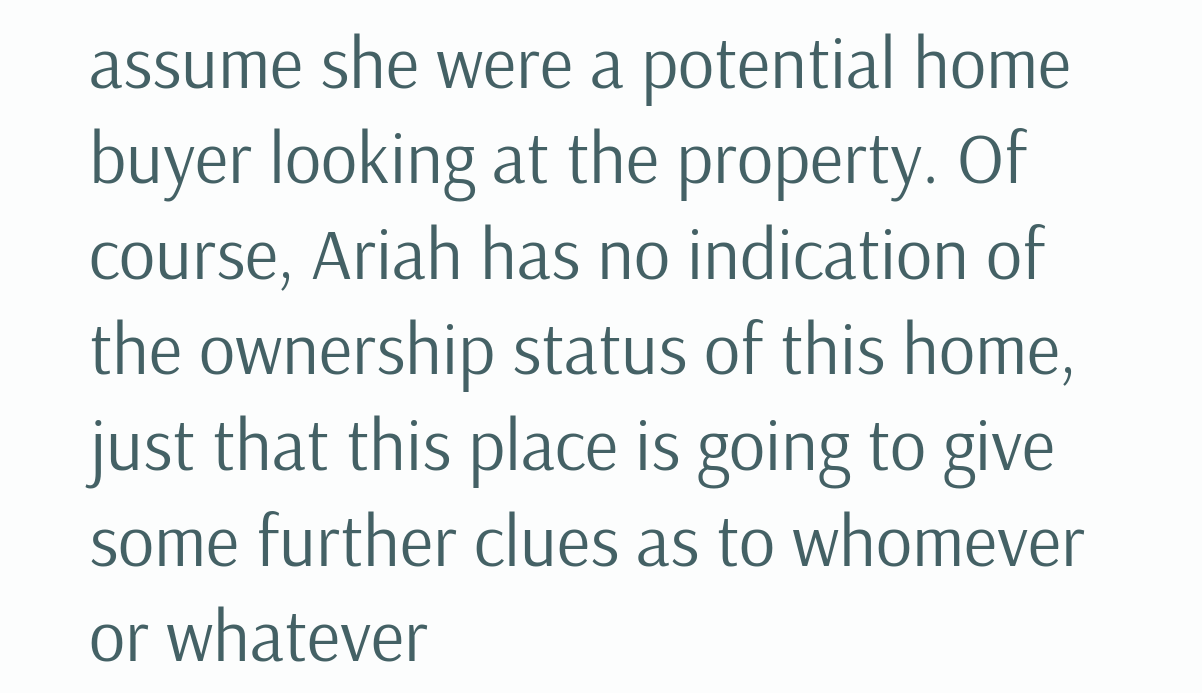assume she were a potential home buyer looking at the property. Of course, Ariah has no indication of the ownership status of this home, just that this place is going to give some further clues as to whomever or whatever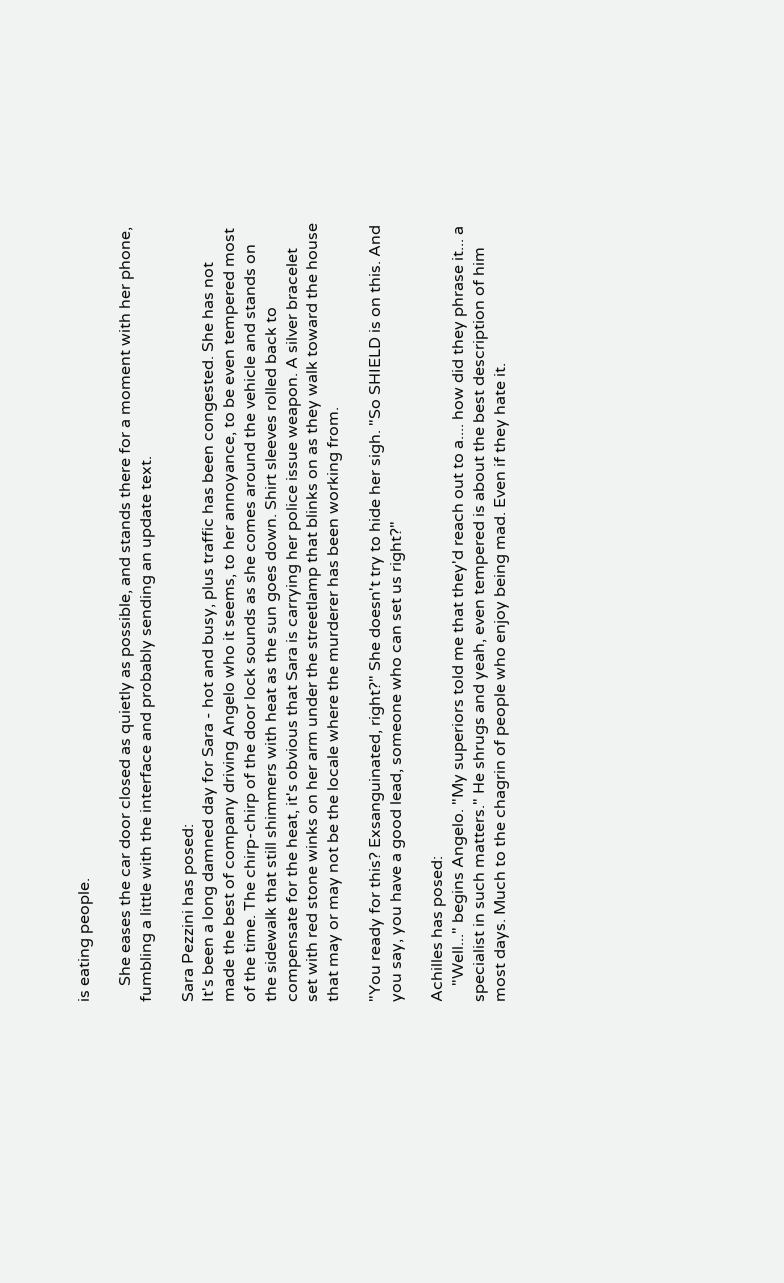is eating people.

    She eases the car door closed as quietly as possible, and stands there for a moment with her phone, fumbling a little with the interface and probably sending an update text.

Sara Pezzini has posed:
It's been a long damned day for Sara - hot and busy, plus traffic has been congested. She has not made the best of company driving Angelo who it seems, to her annoyance, to be even tempered most of the time. The chirp-chirp of the door lock sounds as she comes around the vehicle and stands on the sidewalk that still shimmers with heat as the sun goes down. Shirt sleeves rolled back to compensate for the heat, it's obvious that Sara is carrying her police issue weapon. A silver bracelet set with red stone winks on her arm under the streetlamp that blinks on as they walk toward the house that may or may not be the locale where the murderer has been working from.

"You ready for this? Exsanguinated, right?" She doesn't try to hide her sigh. "So SHIELD is on this. And you say, you have a good lead, someone who can set us right?"

Achilles has posed:
    "Well..." begins Angelo. "My superiors told me that they'd reach out to a.... how did they phrase it... a specialist in such matters." He shrugs and yeah, even tempered is about the best description of him most days. Much to the chagrin of people who enjoy being mad. Even if they hate it.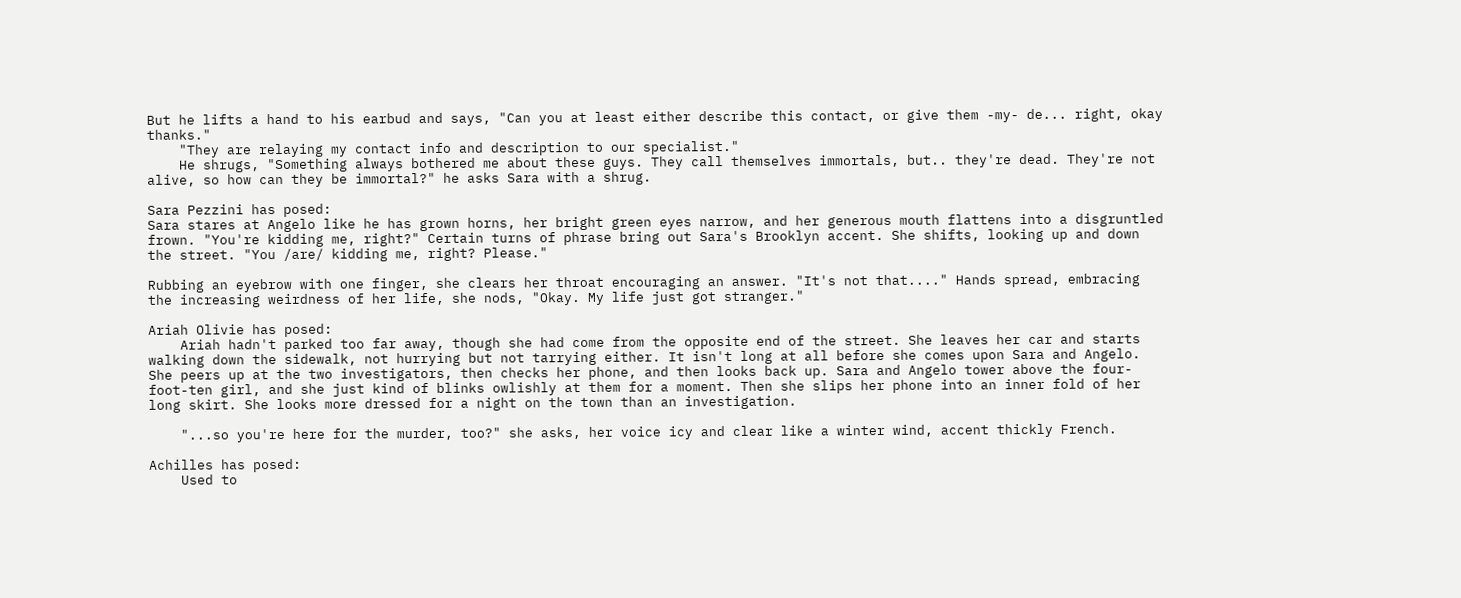But he lifts a hand to his earbud and says, "Can you at least either describe this contact, or give them -my- de... right, okay thanks."
    "They are relaying my contact info and description to our specialist."
    He shrugs, "Something always bothered me about these guys. They call themselves immortals, but.. they're dead. They're not alive, so how can they be immortal?" he asks Sara with a shrug.

Sara Pezzini has posed:
Sara stares at Angelo like he has grown horns, her bright green eyes narrow, and her generous mouth flattens into a disgruntled frown. "You're kidding me, right?" Certain turns of phrase bring out Sara's Brooklyn accent. She shifts, looking up and down the street. "You /are/ kidding me, right? Please."

Rubbing an eyebrow with one finger, she clears her throat encouraging an answer. "It's not that...." Hands spread, embracing the increasing weirdness of her life, she nods, "Okay. My life just got stranger."

Ariah Olivie has posed:
    Ariah hadn't parked too far away, though she had come from the opposite end of the street. She leaves her car and starts walking down the sidewalk, not hurrying but not tarrying either. It isn't long at all before she comes upon Sara and Angelo. She peers up at the two investigators, then checks her phone, and then looks back up. Sara and Angelo tower above the four-foot-ten girl, and she just kind of blinks owlishly at them for a moment. Then she slips her phone into an inner fold of her long skirt. She looks more dressed for a night on the town than an investigation.

    "...so you're here for the murder, too?" she asks, her voice icy and clear like a winter wind, accent thickly French.

Achilles has posed:
    Used to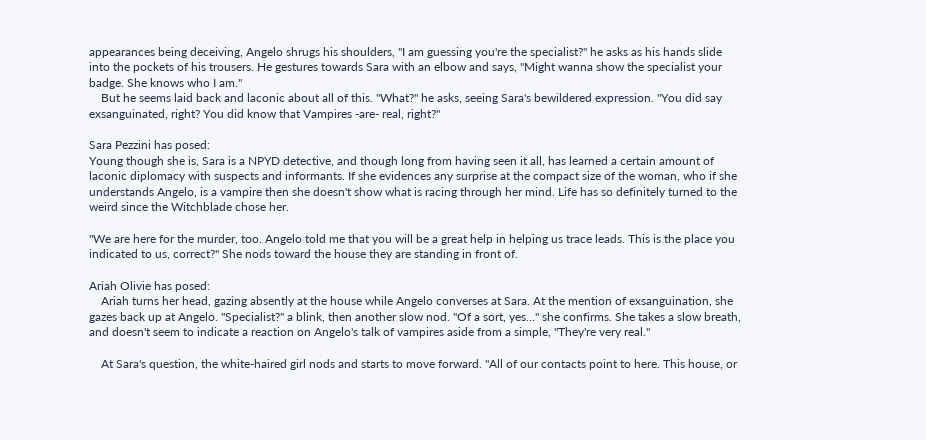appearances being deceiving, Angelo shrugs his shoulders, "I am guessing you're the specialist?" he asks as his hands slide into the pockets of his trousers. He gestures towards Sara with an elbow and says, "Might wanna show the specialist your badge. She knows who I am."
    But he seems laid back and laconic about all of this. "What?" he asks, seeing Sara's bewildered expression. "You did say exsanguinated, right? You did know that Vampires -are- real, right?"

Sara Pezzini has posed:
Young though she is, Sara is a NPYD detective, and though long from having seen it all, has learned a certain amount of laconic diplomacy with suspects and informants. If she evidences any surprise at the compact size of the woman, who if she understands Angelo, is a vampire then she doesn't show what is racing through her mind. Life has so definitely turned to the weird since the Witchblade chose her.

"We are here for the murder, too. Angelo told me that you will be a great help in helping us trace leads. This is the place you indicated to us, correct?" She nods toward the house they are standing in front of.

Ariah Olivie has posed:
    Ariah turns her head, gazing absently at the house while Angelo converses at Sara. At the mention of exsanguination, she gazes back up at Angelo. "Specialist?" a blink, then another slow nod. "Of a sort, yes..." she confirms. She takes a slow breath, and doesn't seem to indicate a reaction on Angelo's talk of vampires aside from a simple, "They're very real."

    At Sara's question, the white-haired girl nods and starts to move forward. "All of our contacts point to here. This house, or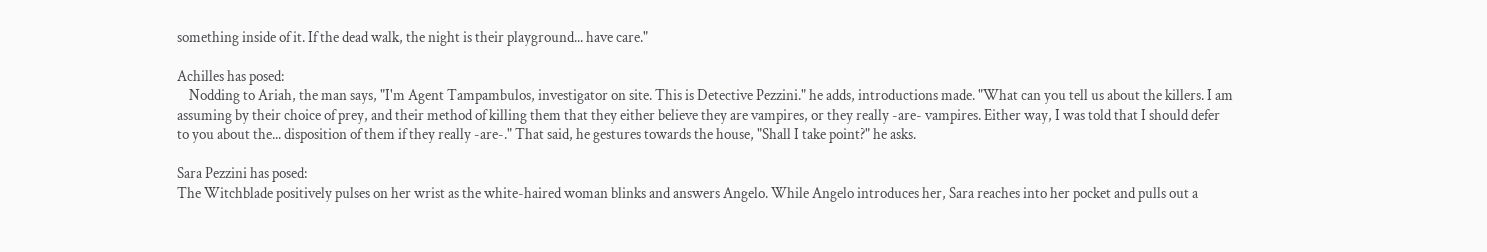something inside of it. If the dead walk, the night is their playground... have care."

Achilles has posed:
    Nodding to Ariah, the man says, "I'm Agent Tampambulos, investigator on site. This is Detective Pezzini." he adds, introductions made. "What can you tell us about the killers. I am assuming by their choice of prey, and their method of killing them that they either believe they are vampires, or they really -are- vampires. Either way, I was told that I should defer to you about the... disposition of them if they really -are-." That said, he gestures towards the house, "Shall I take point?" he asks.

Sara Pezzini has posed:
The Witchblade positively pulses on her wrist as the white-haired woman blinks and answers Angelo. While Angelo introduces her, Sara reaches into her pocket and pulls out a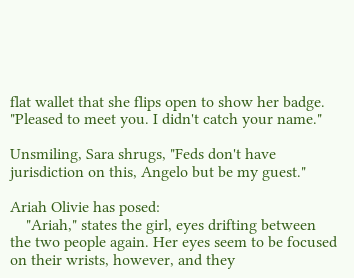flat wallet that she flips open to show her badge. "Pleased to meet you. I didn't catch your name."

Unsmiling, Sara shrugs, "Feds don't have jurisdiction on this, Angelo but be my guest."

Ariah Olivie has posed:
    "Ariah," states the girl, eyes drifting between the two people again. Her eyes seem to be focused on their wrists, however, and they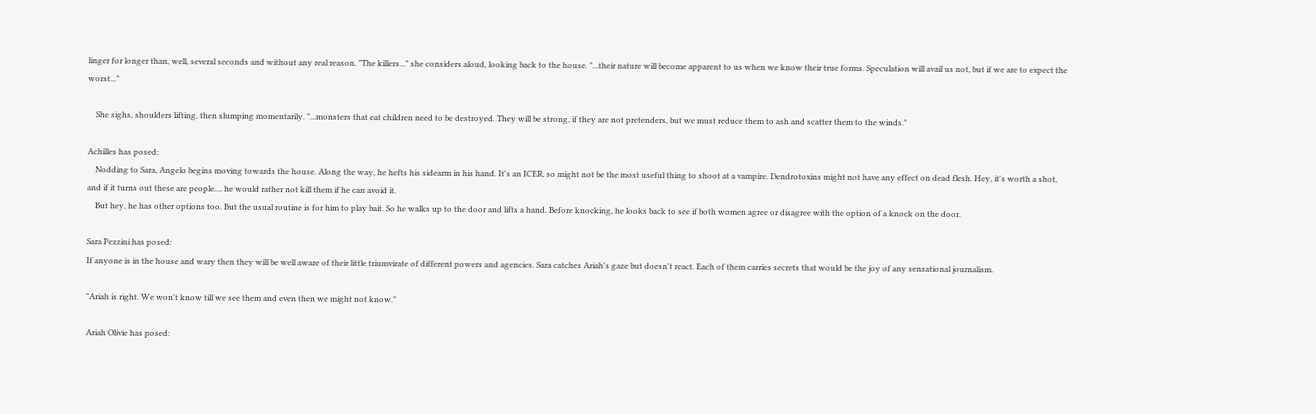linger for longer than, well, several seconds and without any real reason. "The killers..." she considers aloud, looking back to the house. "...their nature will become apparent to us when we know their true forms. Speculation will avail us not, but if we are to expect the worst..."

    She sighs, shoulders lifting, then slumping momentarily. "...monsters that eat children need to be destroyed. They will be strong, if they are not pretenders, but we must reduce them to ash and scatter them to the winds."

Achilles has posed:
    Nodding to Sara, Angelo begins moving towards the house. Along the way, he hefts his sidearm in his hand. It's an ICER, so might not be the most useful thing to shoot at a vampire. Dendrotoxins might not have any effect on dead flesh. Hey, it's worth a shot, and if it turns out these are people.... he would rather not kill them if he can avoid it.
    But hey, he has other options too. But the usual routine is for him to play bait. So he walks up to the door and lifts a hand. Before knocking, he looks back to see if both women agree or disagree with the option of a knock on the door.

Sara Pezzini has posed:
If anyone is in the house and wary then they will be well aware of their little triumvirate of different powers and agencies. Sara catches Ariah's gaze but doesn't react. Each of them carries secrets that would be the joy of any sensational journalism.

"Ariah is right. We won't know till we see them and even then we might not know."

Ariah Olivie has posed: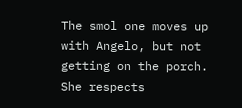The smol one moves up with Angelo, but not getting on the porch. She respects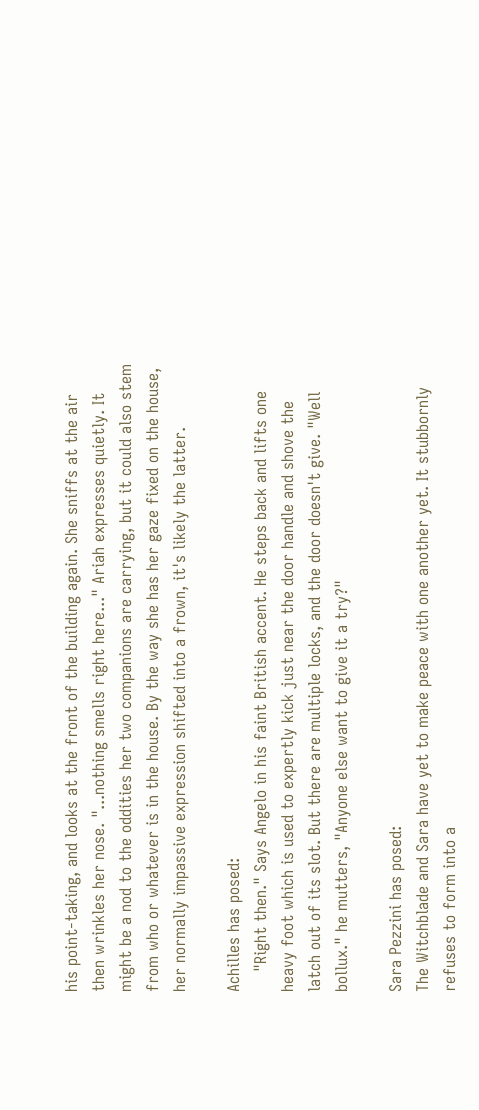his point-taking, and looks at the front of the building again. She sniffs at the air then wrinkles her nose. "...nothing smells right here..." Ariah expresses quietly. It might be a nod to the oddities her two companions are carrying, but it could also stem from who or whatever is in the house. By the way she has her gaze fixed on the house, her normally impassive expression shifted into a frown, it's likely the latter.

Achilles has posed:
    "Right then." Says Angelo in his faint British accent. He steps back and lifts one heavy foot which is used to expertly kick just near the door handle and shove the latch out of its slot. But there are multiple locks, and the door doesn't give. "Well bollux." he mutters, "Anyone else want to give it a try?"

Sara Pezzini has posed:
The Witchblade and Sara have yet to make peace with one another yet. It stubbornly refuses to form into a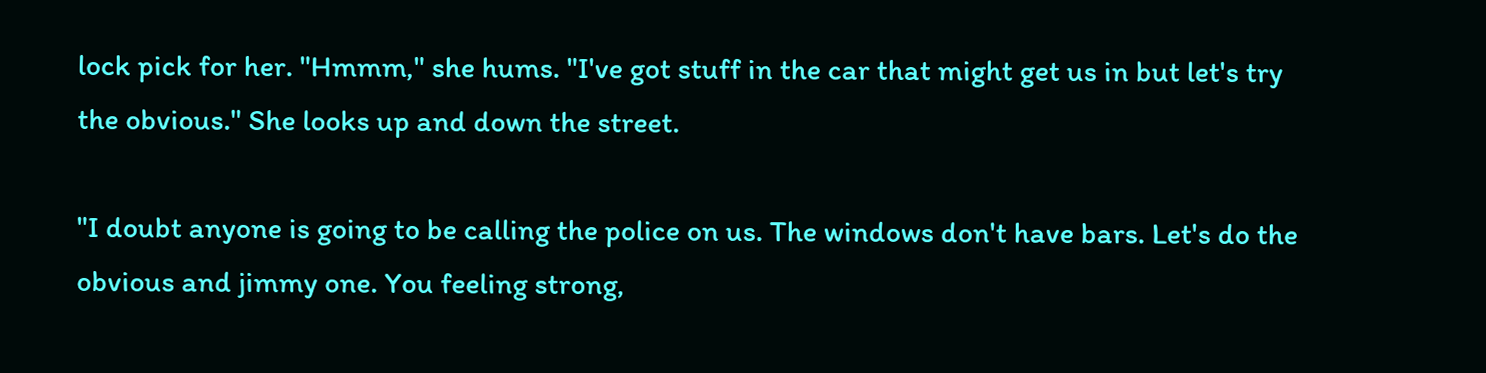lock pick for her. "Hmmm," she hums. "I've got stuff in the car that might get us in but let's try the obvious." She looks up and down the street.

"I doubt anyone is going to be calling the police on us. The windows don't have bars. Let's do the obvious and jimmy one. You feeling strong,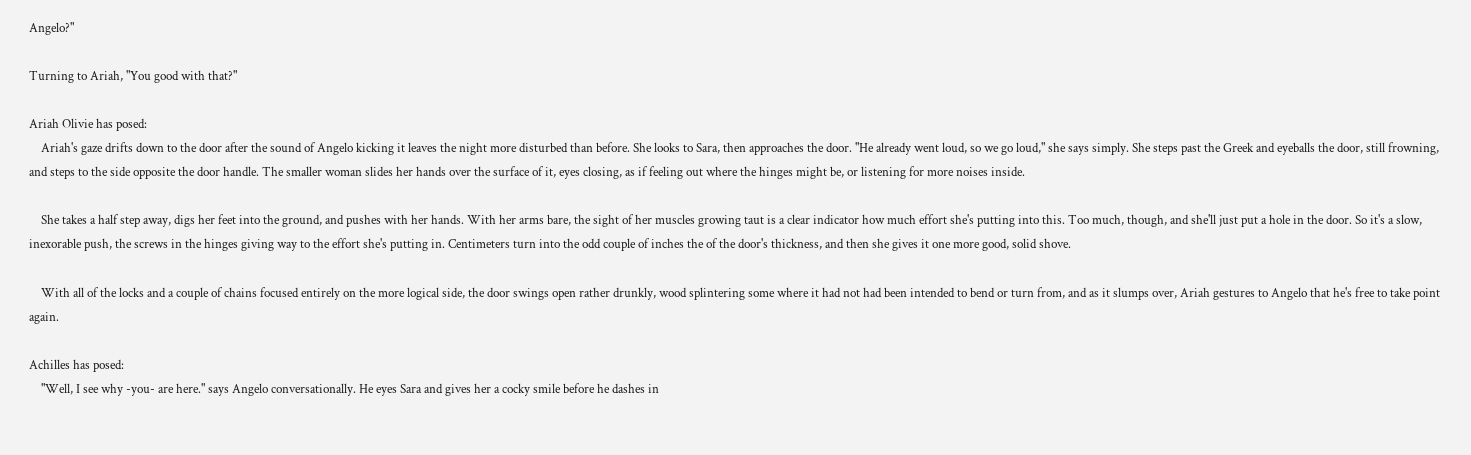Angelo?"

Turning to Ariah, "You good with that?"

Ariah Olivie has posed:
    Ariah's gaze drifts down to the door after the sound of Angelo kicking it leaves the night more disturbed than before. She looks to Sara, then approaches the door. "He already went loud, so we go loud," she says simply. She steps past the Greek and eyeballs the door, still frowning, and steps to the side opposite the door handle. The smaller woman slides her hands over the surface of it, eyes closing, as if feeling out where the hinges might be, or listening for more noises inside.

    She takes a half step away, digs her feet into the ground, and pushes with her hands. With her arms bare, the sight of her muscles growing taut is a clear indicator how much effort she's putting into this. Too much, though, and she'll just put a hole in the door. So it's a slow, inexorable push, the screws in the hinges giving way to the effort she's putting in. Centimeters turn into the odd couple of inches the of the door's thickness, and then she gives it one more good, solid shove.

    With all of the locks and a couple of chains focused entirely on the more logical side, the door swings open rather drunkly, wood splintering some where it had not had been intended to bend or turn from, and as it slumps over, Ariah gestures to Angelo that he's free to take point again.

Achilles has posed:
    "Well, I see why -you- are here." says Angelo conversationally. He eyes Sara and gives her a cocky smile before he dashes in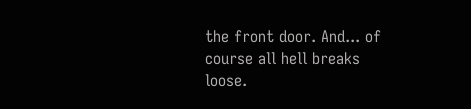the front door. And... of course all hell breaks loose.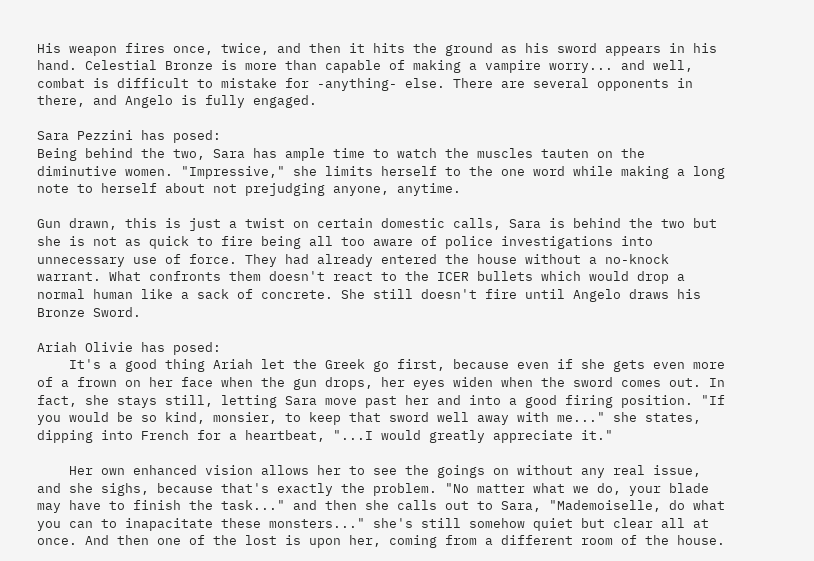His weapon fires once, twice, and then it hits the ground as his sword appears in his hand. Celestial Bronze is more than capable of making a vampire worry... and well, combat is difficult to mistake for -anything- else. There are several opponents in there, and Angelo is fully engaged.

Sara Pezzini has posed:
Being behind the two, Sara has ample time to watch the muscles tauten on the diminutive women. "Impressive," she limits herself to the one word while making a long note to herself about not prejudging anyone, anytime.

Gun drawn, this is just a twist on certain domestic calls, Sara is behind the two but she is not as quick to fire being all too aware of police investigations into unnecessary use of force. They had already entered the house without a no-knock warrant. What confronts them doesn't react to the ICER bullets which would drop a normal human like a sack of concrete. She still doesn't fire until Angelo draws his Bronze Sword.

Ariah Olivie has posed:
    It's a good thing Ariah let the Greek go first, because even if she gets even more of a frown on her face when the gun drops, her eyes widen when the sword comes out. In fact, she stays still, letting Sara move past her and into a good firing position. "If you would be so kind, monsier, to keep that sword well away with me..." she states, dipping into French for a heartbeat, "...I would greatly appreciate it."

    Her own enhanced vision allows her to see the goings on without any real issue, and she sighs, because that's exactly the problem. "No matter what we do, your blade may have to finish the task..." and then she calls out to Sara, "Mademoiselle, do what you can to inapacitate these monsters..." she's still somehow quiet but clear all at once. And then one of the lost is upon her, coming from a different room of the house.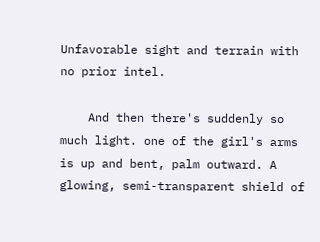Unfavorable sight and terrain with no prior intel.

    And then there's suddenly so much light. one of the girl's arms is up and bent, palm outward. A glowing, semi-transparent shield of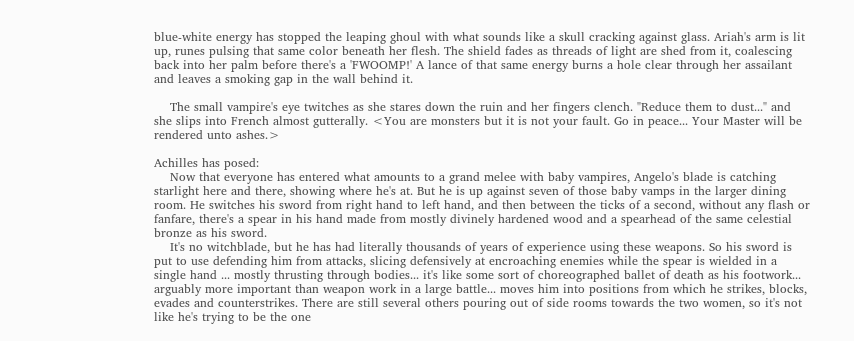blue-white energy has stopped the leaping ghoul with what sounds like a skull cracking against glass. Ariah's arm is lit up, runes pulsing that same color beneath her flesh. The shield fades as threads of light are shed from it, coalescing back into her palm before there's a 'FWOOMP!' A lance of that same energy burns a hole clear through her assailant and leaves a smoking gap in the wall behind it.

    The small vampire's eye twitches as she stares down the ruin and her fingers clench. "Reduce them to dust..." and she slips into French almost gutterally. <You are monsters but it is not your fault. Go in peace... Your Master will be rendered unto ashes.>

Achilles has posed:
    Now that everyone has entered what amounts to a grand melee with baby vampires, Angelo's blade is catching starlight here and there, showing where he's at. But he is up against seven of those baby vamps in the larger dining room. He switches his sword from right hand to left hand, and then between the ticks of a second, without any flash or fanfare, there's a spear in his hand made from mostly divinely hardened wood and a spearhead of the same celestial bronze as his sword.
    It's no witchblade, but he has had literally thousands of years of experience using these weapons. So his sword is put to use defending him from attacks, slicing defensively at encroaching enemies while the spear is wielded in a single hand ... mostly thrusting through bodies... it's like some sort of choreographed ballet of death as his footwork... arguably more important than weapon work in a large battle... moves him into positions from which he strikes, blocks, evades and counterstrikes. There are still several others pouring out of side rooms towards the two women, so it's not like he's trying to be the one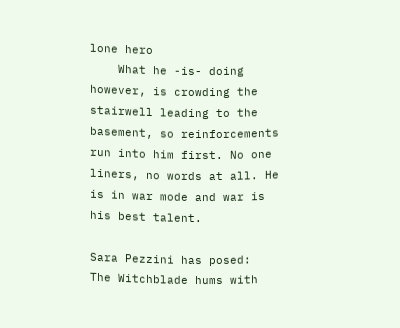lone hero
    What he -is- doing however, is crowding the stairwell leading to the basement, so reinforcements run into him first. No one liners, no words at all. He is in war mode and war is his best talent.

Sara Pezzini has posed:
The Witchblade hums with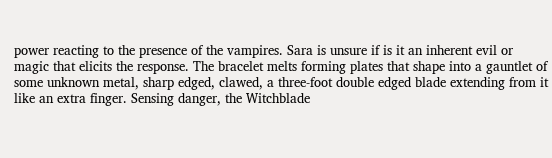power reacting to the presence of the vampires. Sara is unsure if is it an inherent evil or magic that elicits the response. The bracelet melts forming plates that shape into a gauntlet of some unknown metal, sharp edged, clawed, a three-foot double edged blade extending from it like an extra finger. Sensing danger, the Witchblade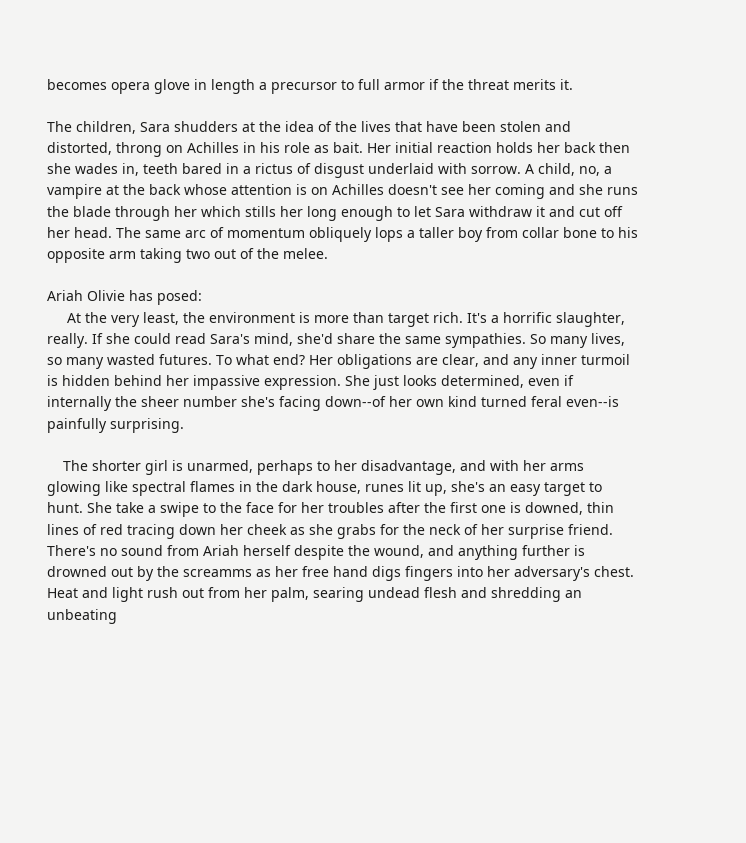becomes opera glove in length a precursor to full armor if the threat merits it.

The children, Sara shudders at the idea of the lives that have been stolen and distorted, throng on Achilles in his role as bait. Her initial reaction holds her back then she wades in, teeth bared in a rictus of disgust underlaid with sorrow. A child, no, a vampire at the back whose attention is on Achilles doesn't see her coming and she runs the blade through her which stills her long enough to let Sara withdraw it and cut off her head. The same arc of momentum obliquely lops a taller boy from collar bone to his opposite arm taking two out of the melee.

Ariah Olivie has posed:
     At the very least, the environment is more than target rich. It's a horrific slaughter, really. If she could read Sara's mind, she'd share the same sympathies. So many lives, so many wasted futures. To what end? Her obligations are clear, and any inner turmoil is hidden behind her impassive expression. She just looks determined, even if internally the sheer number she's facing down--of her own kind turned feral even--is painfully surprising.

    The shorter girl is unarmed, perhaps to her disadvantage, and with her arms glowing like spectral flames in the dark house, runes lit up, she's an easy target to hunt. She take a swipe to the face for her troubles after the first one is downed, thin lines of red tracing down her cheek as she grabs for the neck of her surprise friend. There's no sound from Ariah herself despite the wound, and anything further is drowned out by the screamms as her free hand digs fingers into her adversary's chest. Heat and light rush out from her palm, searing undead flesh and shredding an unbeating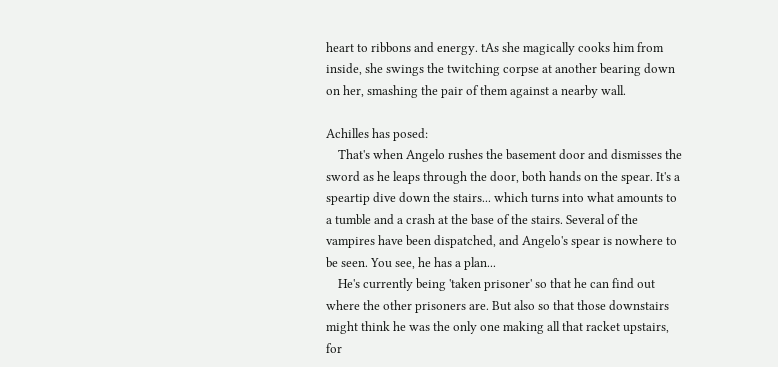heart to ribbons and energy. tAs she magically cooks him from inside, she swings the twitching corpse at another bearing down on her, smashing the pair of them against a nearby wall.

Achilles has posed:
    That's when Angelo rushes the basement door and dismisses the sword as he leaps through the door, both hands on the spear. It's a speartip dive down the stairs... which turns into what amounts to a tumble and a crash at the base of the stairs. Several of the vampires have been dispatched, and Angelo's spear is nowhere to be seen. You see, he has a plan...
    He's currently being 'taken prisoner' so that he can find out where the other prisoners are. But also so that those downstairs might think he was the only one making all that racket upstairs, for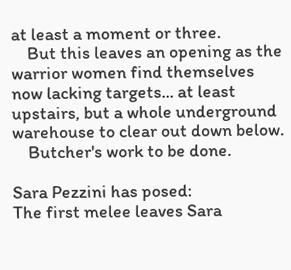at least a moment or three.
    But this leaves an opening as the warrior women find themselves now lacking targets... at least upstairs, but a whole underground warehouse to clear out down below.
    Butcher's work to be done.

Sara Pezzini has posed:
The first melee leaves Sara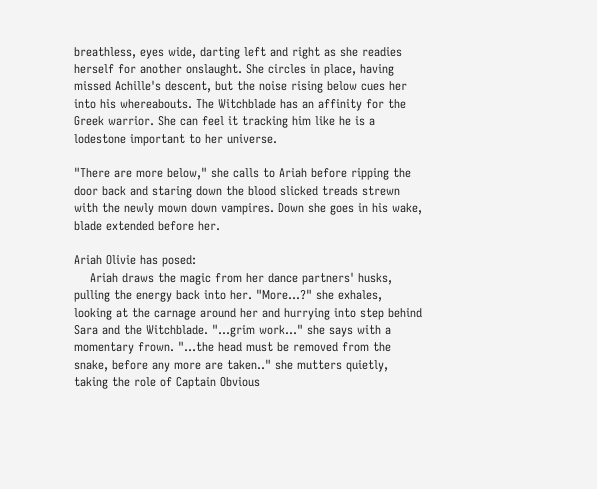breathless, eyes wide, darting left and right as she readies herself for another onslaught. She circles in place, having missed Achille's descent, but the noise rising below cues her into his whereabouts. The Witchblade has an affinity for the Greek warrior. She can feel it tracking him like he is a lodestone important to her universe.

"There are more below," she calls to Ariah before ripping the door back and staring down the blood slicked treads strewn with the newly mown down vampires. Down she goes in his wake, blade extended before her.

Ariah Olivie has posed:
    Ariah draws the magic from her dance partners' husks, pulling the energy back into her. "More...?" she exhales, looking at the carnage around her and hurrying into step behind Sara and the Witchblade. "...grim work..." she says with a momentary frown. "...the head must be removed from the snake, before any more are taken.." she mutters quietly, taking the role of Captain Obvious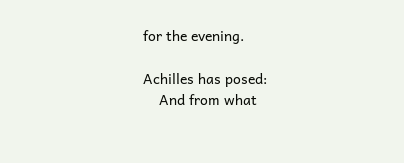for the evening.

Achilles has posed:
    And from what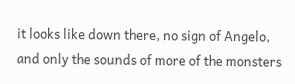it looks like down there, no sign of Angelo, and only the sounds of more of the monsters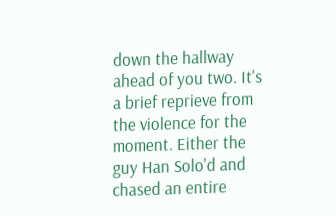down the hallway ahead of you two. It's a brief reprieve from the violence for the moment. Either the guy Han Solo'd and chased an entire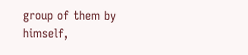group of them by himself,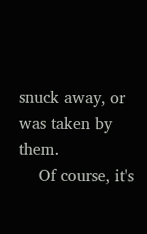snuck away, or was taken by them.
    Of course, it's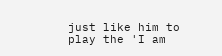just like him to play the 'I am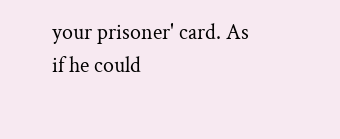your prisoner' card. As if he could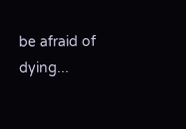be afraid of dying...